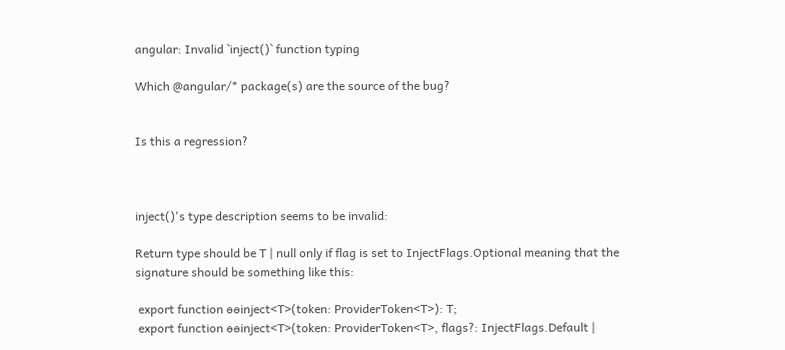angular: Invalid `inject()` function typing

Which @angular/* package(s) are the source of the bug?


Is this a regression?



inject()'s type description seems to be invalid:

Return type should be T | null only if flag is set to InjectFlags.Optional meaning that the signature should be something like this:

 export function ɵɵinject<T>(token: ProviderToken<T>): T;
 export function ɵɵinject<T>(token: ProviderToken<T>, flags?: InjectFlags.Default |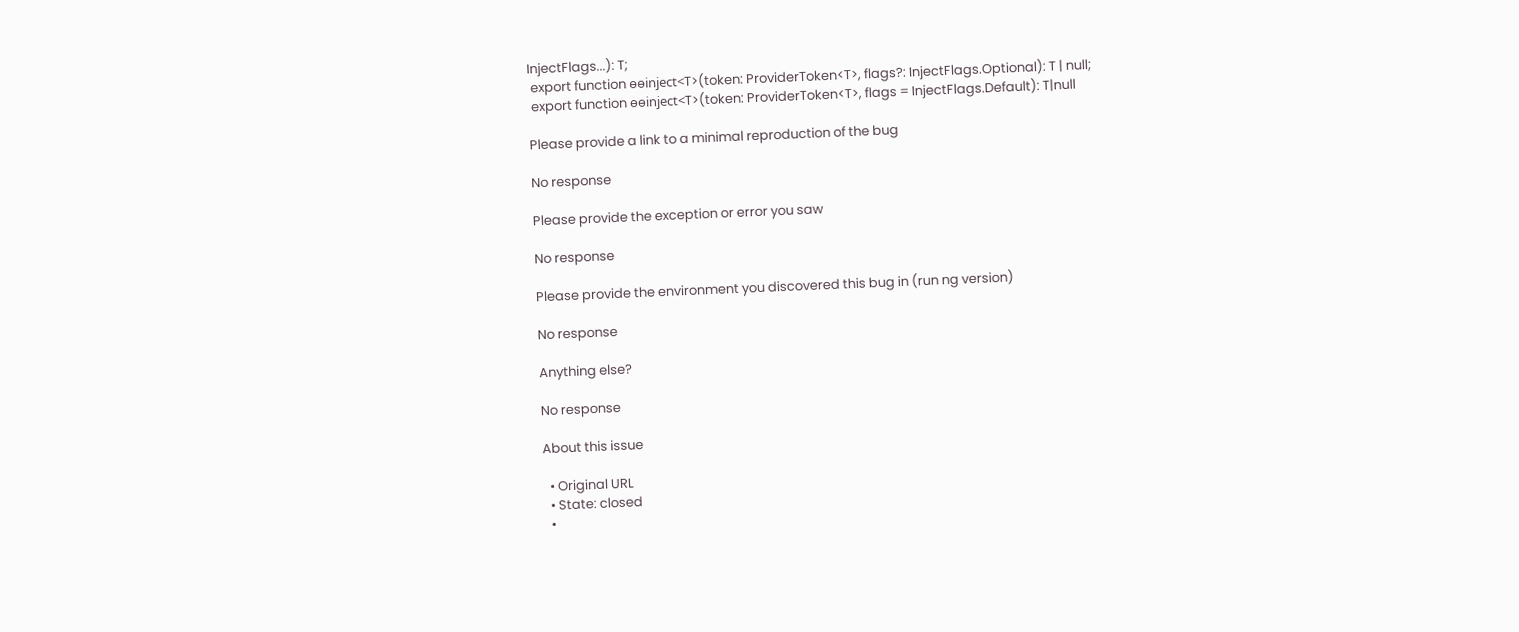InjectFlags...): T;
 export function ɵɵinject<T>(token: ProviderToken<T>, flags?: InjectFlags.Optional): T | null;
 export function ɵɵinject<T>(token: ProviderToken<T>, flags = InjectFlags.Default): T|null

Please provide a link to a minimal reproduction of the bug

No response

Please provide the exception or error you saw

No response

Please provide the environment you discovered this bug in (run ng version)

No response

Anything else?

No response

About this issue

  • Original URL
  • State: closed
  •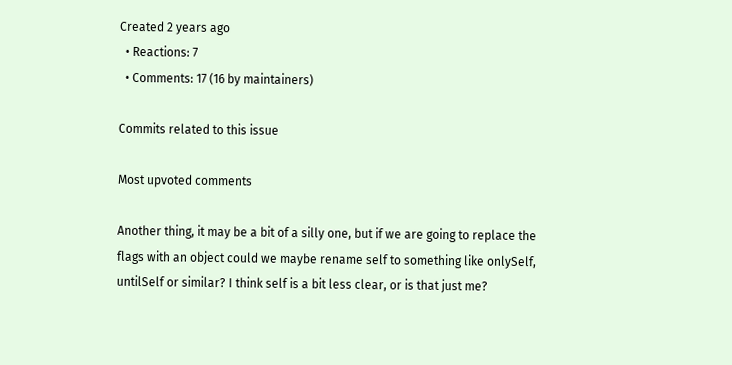Created 2 years ago
  • Reactions: 7
  • Comments: 17 (16 by maintainers)

Commits related to this issue

Most upvoted comments

Another thing, it may be a bit of a silly one, but if we are going to replace the flags with an object could we maybe rename self to something like onlySelf, untilSelf or similar? I think self is a bit less clear, or is that just me?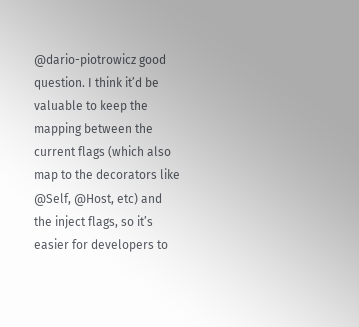@dario-piotrowicz good question. I think it’d be valuable to keep the mapping between the current flags (which also map to the decorators like @Self, @Host, etc) and the inject flags, so it’s easier for developers to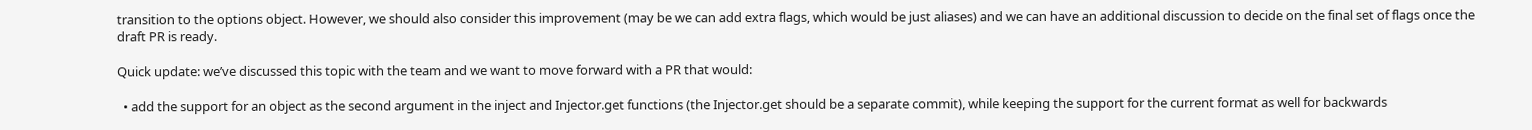transition to the options object. However, we should also consider this improvement (may be we can add extra flags, which would be just aliases) and we can have an additional discussion to decide on the final set of flags once the draft PR is ready.

Quick update: we’ve discussed this topic with the team and we want to move forward with a PR that would:

  • add the support for an object as the second argument in the inject and Injector.get functions (the Injector.get should be a separate commit), while keeping the support for the current format as well for backwards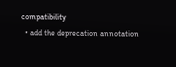compatibility
  • add the deprecation annotation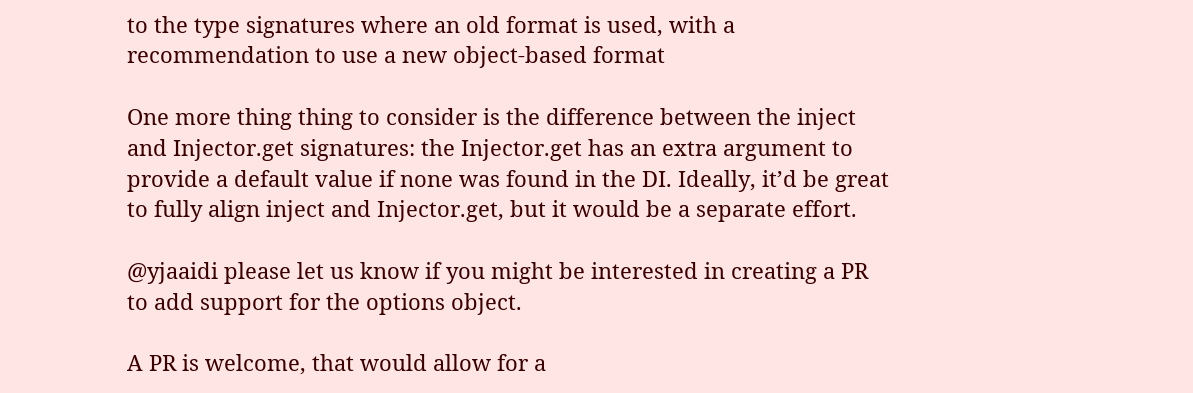to the type signatures where an old format is used, with a recommendation to use a new object-based format

One more thing thing to consider is the difference between the inject and Injector.get signatures: the Injector.get has an extra argument to provide a default value if none was found in the DI. Ideally, it’d be great to fully align inject and Injector.get, but it would be a separate effort.

@yjaaidi please let us know if you might be interested in creating a PR to add support for the options object.

A PR is welcome, that would allow for a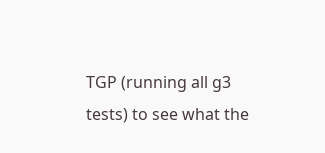TGP (running all g3 tests) to see what the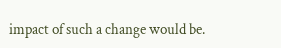impact of such a change would be.